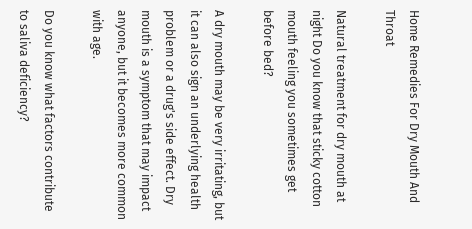Home Remedies For Dry Mouth And Throat

Natural treatment for dry mouth at night Do you know that sticky cotton mouth feeling you sometimes get before bed?

A dry mouth may be very irritating, but it can also sign an underlying health problem or a drug's side effect. Dry mouth is a symptom that may impact anyone, but it becomes more common with age.

Do you know what factors contribute to saliva deficiency?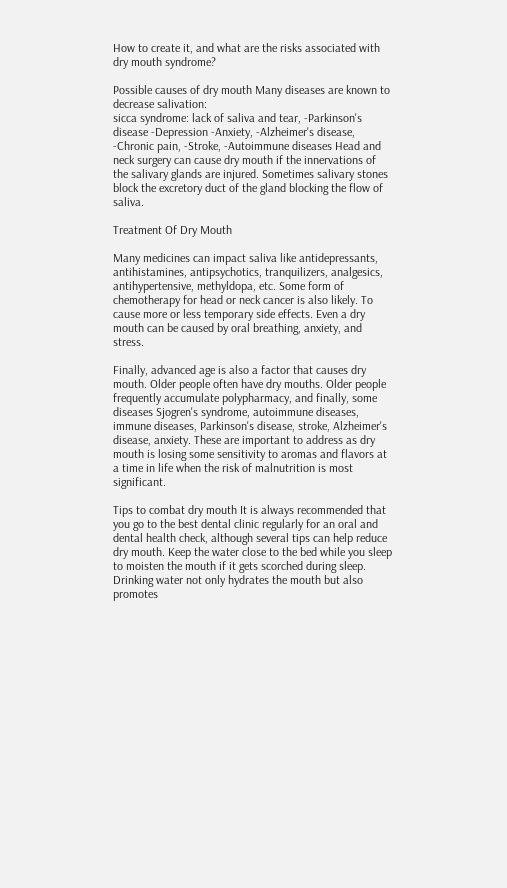How to create it, and what are the risks associated with dry mouth syndrome?

Possible causes of dry mouth Many diseases are known to decrease salivation:
sicca syndrome: lack of saliva and tear, -Parkinson's disease -Depression -Anxiety, -Alzheimer's disease, -Chronic pain, -Stroke, -Autoimmune diseases Head and neck surgery can cause dry mouth if the innervations of the salivary glands are injured. Sometimes salivary stones block the excretory duct of the gland blocking the flow of saliva.

Treatment Of Dry Mouth

Many medicines can impact saliva like antidepressants, antihistamines, antipsychotics, tranquilizers, analgesics, antihypertensive, methyldopa, etc. Some form of chemotherapy for head or neck cancer is also likely. To cause more or less temporary side effects. Even a dry mouth can be caused by oral breathing, anxiety, and stress.

Finally, advanced age is also a factor that causes dry mouth. Older people often have dry mouths. Older people frequently accumulate polypharmacy, and finally, some diseases Sjogren's syndrome, autoimmune diseases, immune diseases, Parkinson's disease, stroke, Alzheimer's disease, anxiety. These are important to address as dry mouth is losing some sensitivity to aromas and flavors at a time in life when the risk of malnutrition is most significant.

Tips to combat dry mouth It is always recommended that you go to the best dental clinic regularly for an oral and dental health check, although several tips can help reduce dry mouth. Keep the water close to the bed while you sleep to moisten the mouth if it gets scorched during sleep. Drinking water not only hydrates the mouth but also promotes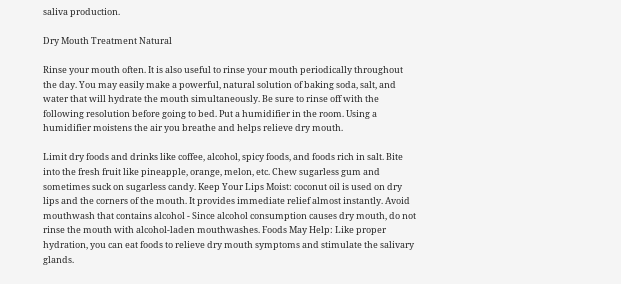saliva production.

Dry Mouth Treatment Natural

Rinse your mouth often. It is also useful to rinse your mouth periodically throughout the day. You may easily make a powerful, natural solution of baking soda, salt, and water that will hydrate the mouth simultaneously. Be sure to rinse off with the following resolution before going to bed. Put a humidifier in the room. Using a humidifier moistens the air you breathe and helps relieve dry mouth.

Limit dry foods and drinks like coffee, alcohol, spicy foods, and foods rich in salt. Bite into the fresh fruit like pineapple, orange, melon, etc. Chew sugarless gum and sometimes suck on sugarless candy. Keep Your Lips Moist: coconut oil is used on dry lips and the corners of the mouth. It provides immediate relief almost instantly. Avoid mouthwash that contains alcohol - Since alcohol consumption causes dry mouth, do not rinse the mouth with alcohol-laden mouthwashes. Foods May Help: Like proper hydration, you can eat foods to relieve dry mouth symptoms and stimulate the salivary glands.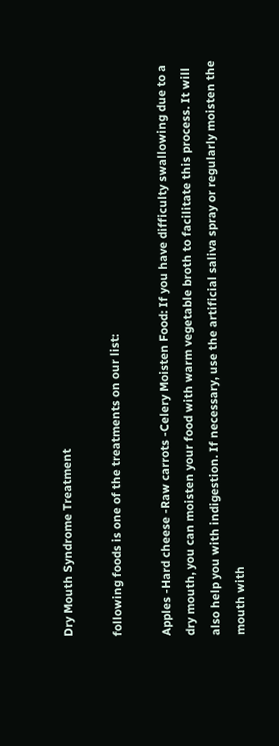Dry Mouth Syndrome Treatment

following foods is one of the treatments on our list:

Apples -Hard cheese -Raw carrots -Celery Moisten Food: If you have difficulty swallowing due to a dry mouth, you can moisten your food with warm vegetable broth to facilitate this process. It will also help you with indigestion. If necessary, use the artificial saliva spray or regularly moisten the mouth with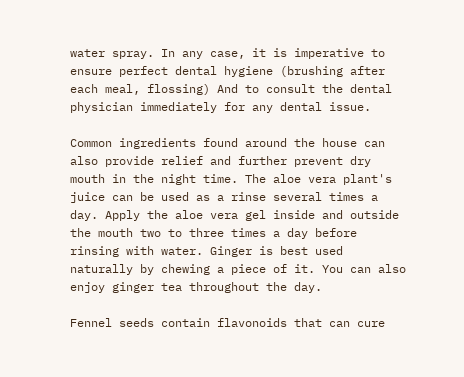water spray. In any case, it is imperative to ensure perfect dental hygiene (brushing after each meal, flossing) And to consult the dental physician immediately for any dental issue.

Common ingredients found around the house can also provide relief and further prevent dry mouth in the night time. The aloe vera plant's juice can be used as a rinse several times a day. Apply the aloe vera gel inside and outside the mouth two to three times a day before rinsing with water. Ginger is best used naturally by chewing a piece of it. You can also enjoy ginger tea throughout the day.

Fennel seeds contain flavonoids that can cure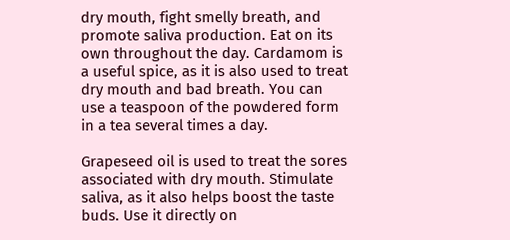dry mouth, fight smelly breath, and promote saliva production. Eat on its own throughout the day. Cardamom is a useful spice, as it is also used to treat dry mouth and bad breath. You can use a teaspoon of the powdered form in a tea several times a day.

Grapeseed oil is used to treat the sores associated with dry mouth. Stimulate saliva, as it also helps boost the taste buds. Use it directly on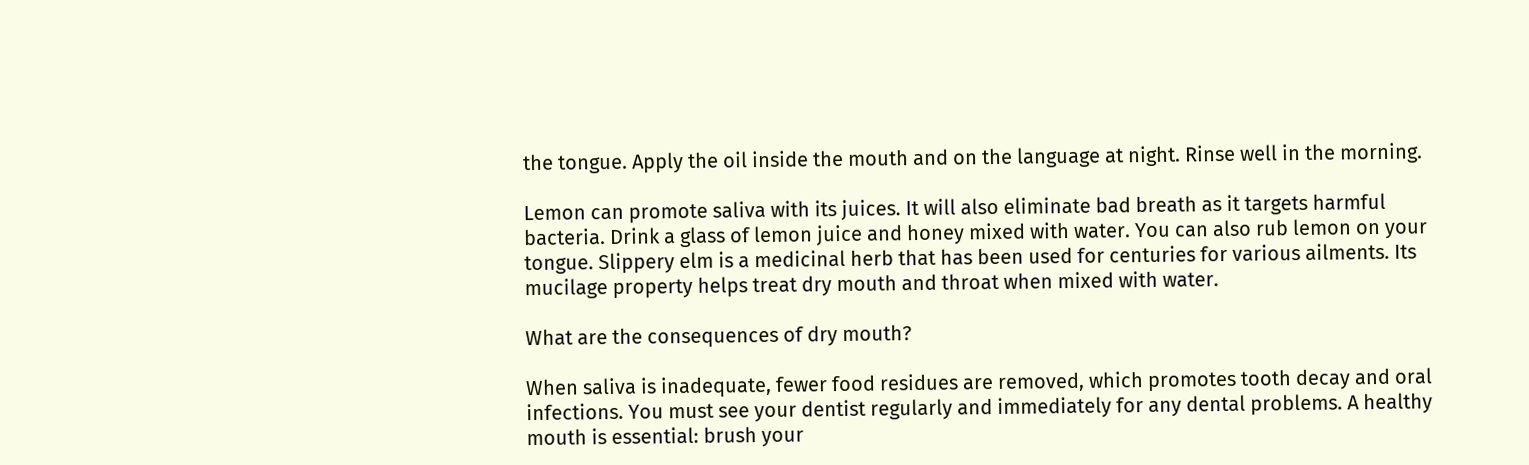the tongue. Apply the oil inside the mouth and on the language at night. Rinse well in the morning.

Lemon can promote saliva with its juices. It will also eliminate bad breath as it targets harmful bacteria. Drink a glass of lemon juice and honey mixed with water. You can also rub lemon on your tongue. Slippery elm is a medicinal herb that has been used for centuries for various ailments. Its mucilage property helps treat dry mouth and throat when mixed with water.

What are the consequences of dry mouth?

When saliva is inadequate, fewer food residues are removed, which promotes tooth decay and oral infections. You must see your dentist regularly and immediately for any dental problems. A healthy mouth is essential: brush your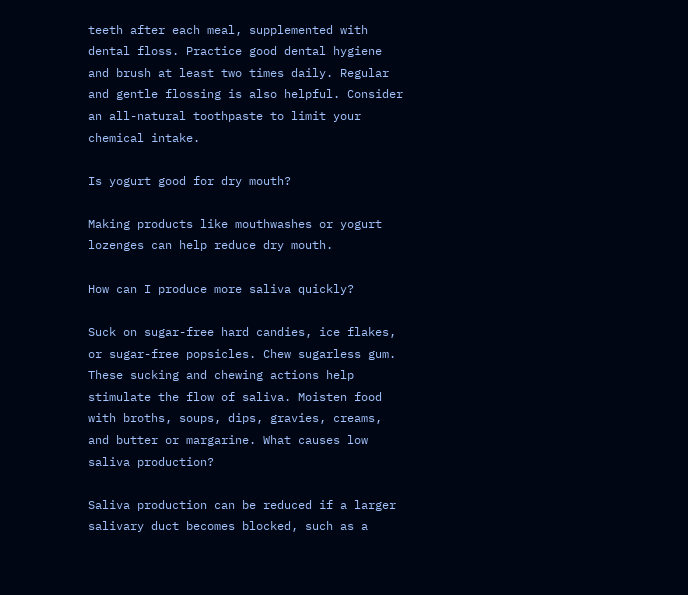teeth after each meal, supplemented with dental floss. Practice good dental hygiene and brush at least two times daily. Regular and gentle flossing is also helpful. Consider an all-natural toothpaste to limit your chemical intake.

Is yogurt good for dry mouth?

Making products like mouthwashes or yogurt lozenges can help reduce dry mouth.

How can I produce more saliva quickly?

Suck on sugar-free hard candies, ice flakes, or sugar-free popsicles. Chew sugarless gum. These sucking and chewing actions help stimulate the flow of saliva. Moisten food with broths, soups, dips, gravies, creams, and butter or margarine. What causes low saliva production?

Saliva production can be reduced if a larger salivary duct becomes blocked, such as a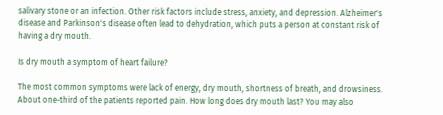salivary stone or an infection. Other risk factors include stress, anxiety, and depression. Alzheimer's disease and Parkinson's disease often lead to dehydration, which puts a person at constant risk of having a dry mouth.

Is dry mouth a symptom of heart failure?

The most common symptoms were lack of energy, dry mouth, shortness of breath, and drowsiness. About one-third of the patients reported pain. How long does dry mouth last? You may also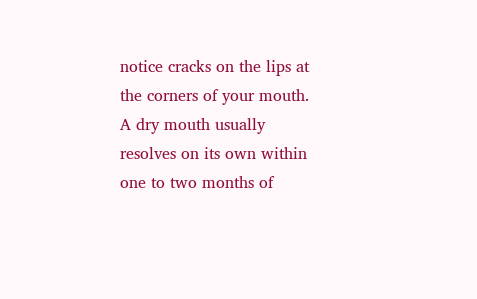notice cracks on the lips at the corners of your mouth. A dry mouth usually resolves on its own within one to two months of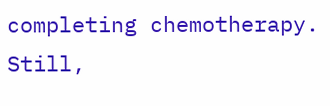completing chemotherapy. Still,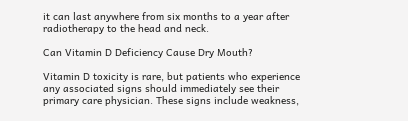it can last anywhere from six months to a year after radiotherapy to the head and neck.

Can Vitamin D Deficiency Cause Dry Mouth?

Vitamin D toxicity is rare, but patients who experience any associated signs should immediately see their primary care physician. These signs include weakness,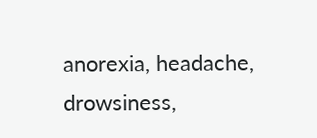anorexia, headache, drowsiness,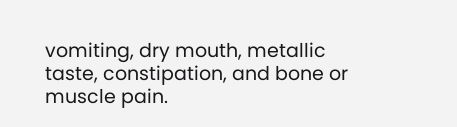vomiting, dry mouth, metallic taste, constipation, and bone or muscle pain.